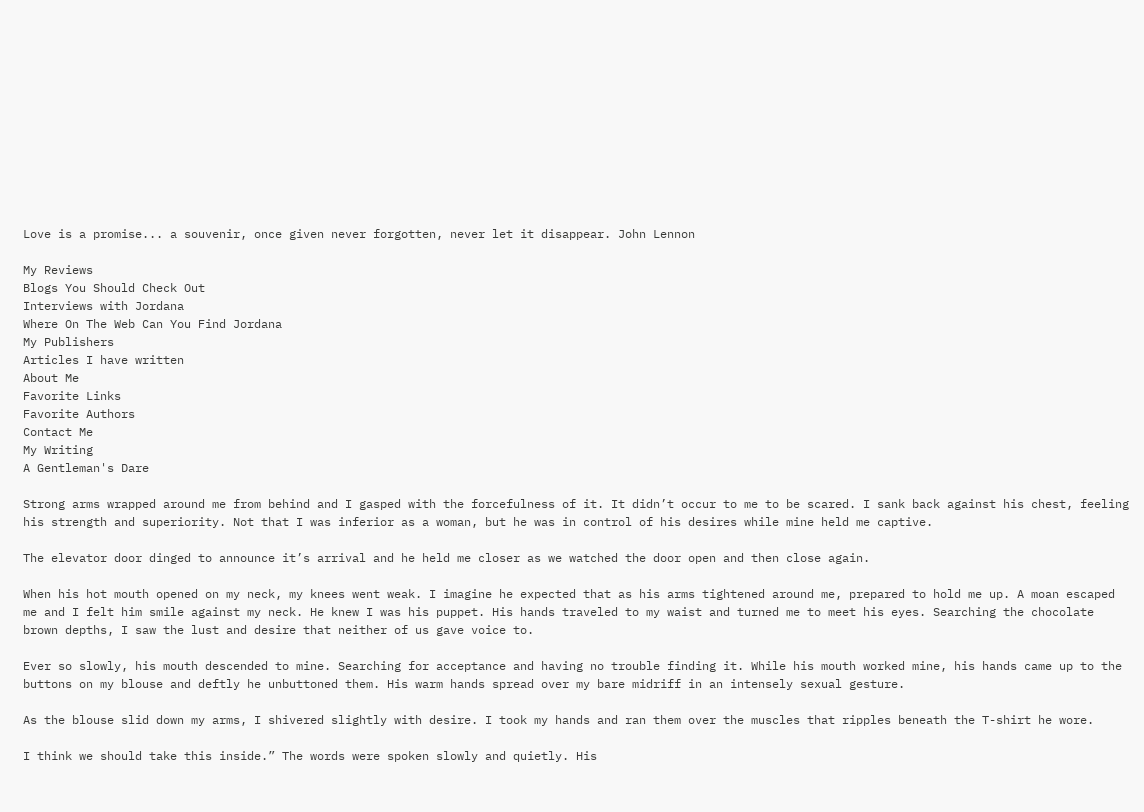Love is a promise... a souvenir, once given never forgotten, never let it disappear. John Lennon

My Reviews
Blogs You Should Check Out
Interviews with Jordana
Where On The Web Can You Find Jordana
My Publishers
Articles I have written
About Me
Favorite Links
Favorite Authors
Contact Me
My Writing
A Gentleman's Dare

Strong arms wrapped around me from behind and I gasped with the forcefulness of it. It didn’t occur to me to be scared. I sank back against his chest, feeling his strength and superiority. Not that I was inferior as a woman, but he was in control of his desires while mine held me captive.

The elevator door dinged to announce it’s arrival and he held me closer as we watched the door open and then close again.

When his hot mouth opened on my neck, my knees went weak. I imagine he expected that as his arms tightened around me, prepared to hold me up. A moan escaped me and I felt him smile against my neck. He knew I was his puppet. His hands traveled to my waist and turned me to meet his eyes. Searching the chocolate brown depths, I saw the lust and desire that neither of us gave voice to.

Ever so slowly, his mouth descended to mine. Searching for acceptance and having no trouble finding it. While his mouth worked mine, his hands came up to the buttons on my blouse and deftly he unbuttoned them. His warm hands spread over my bare midriff in an intensely sexual gesture.

As the blouse slid down my arms, I shivered slightly with desire. I took my hands and ran them over the muscles that ripples beneath the T-shirt he wore.

I think we should take this inside.” The words were spoken slowly and quietly. His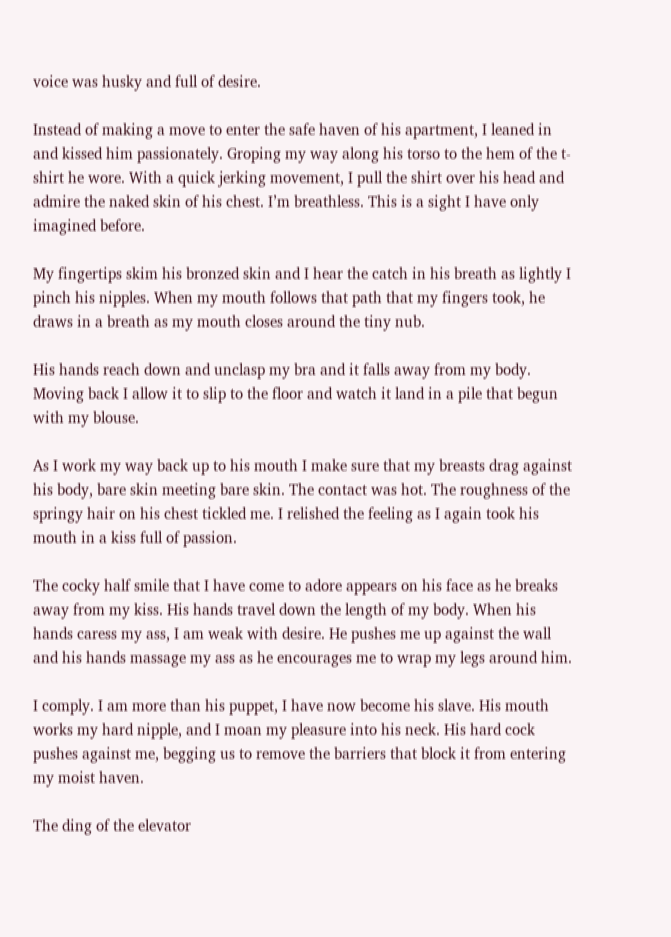voice was husky and full of desire.

Instead of making a move to enter the safe haven of his apartment, I leaned in and kissed him passionately. Groping my way along his torso to the hem of the t-shirt he wore. With a quick jerking movement, I pull the shirt over his head and admire the naked skin of his chest. I’m breathless. This is a sight I have only imagined before.

My fingertips skim his bronzed skin and I hear the catch in his breath as lightly I pinch his nipples. When my mouth follows that path that my fingers took, he draws in a breath as my mouth closes around the tiny nub.

His hands reach down and unclasp my bra and it falls away from my body. Moving back I allow it to slip to the floor and watch it land in a pile that begun with my blouse.

As I work my way back up to his mouth I make sure that my breasts drag against his body, bare skin meeting bare skin. The contact was hot. The roughness of the springy hair on his chest tickled me. I relished the feeling as I again took his mouth in a kiss full of passion.

The cocky half smile that I have come to adore appears on his face as he breaks away from my kiss. His hands travel down the length of my body. When his hands caress my ass, I am weak with desire. He pushes me up against the wall and his hands massage my ass as he encourages me to wrap my legs around him.

I comply. I am more than his puppet, I have now become his slave. His mouth works my hard nipple, and I moan my pleasure into his neck. His hard cock pushes against me, begging us to remove the barriers that block it from entering my moist haven.

The ding of the elevator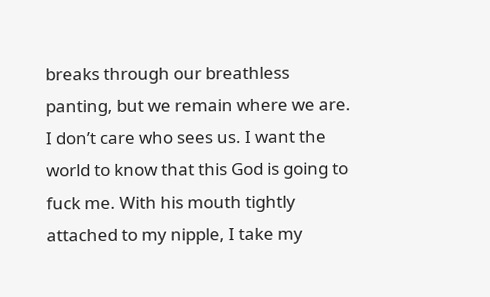breaks through our breathless panting, but we remain where we are. I don’t care who sees us. I want the world to know that this God is going to fuck me. With his mouth tightly attached to my nipple, I take my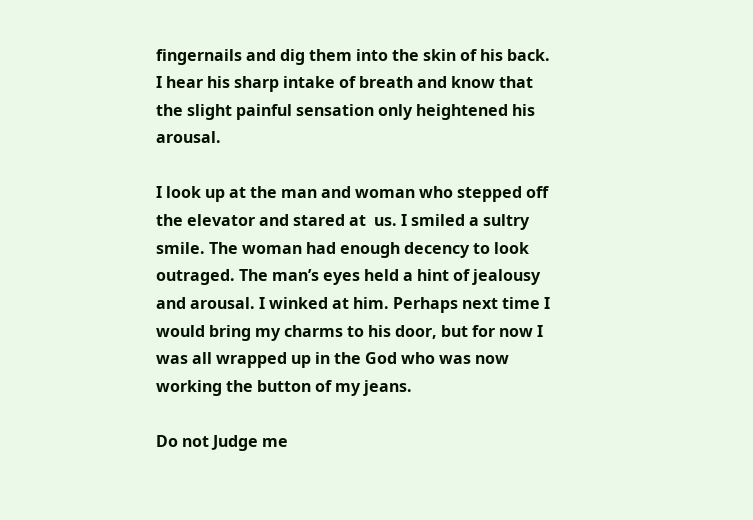fingernails and dig them into the skin of his back. I hear his sharp intake of breath and know that the slight painful sensation only heightened his arousal.

I look up at the man and woman who stepped off the elevator and stared at  us. I smiled a sultry smile. The woman had enough decency to look outraged. The man’s eyes held a hint of jealousy and arousal. I winked at him. Perhaps next time I would bring my charms to his door, but for now I was all wrapped up in the God who was now working the button of my jeans.

Do not Judge me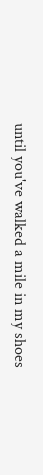until you've walked a mile in my shoes